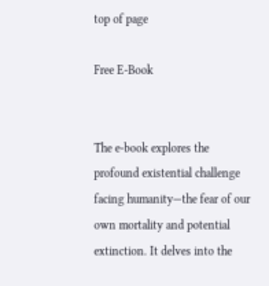top of page

Free E-Book


The e-book explores the profound existential challenge facing humanity—the fear of our own mortality and potential extinction. It delves into the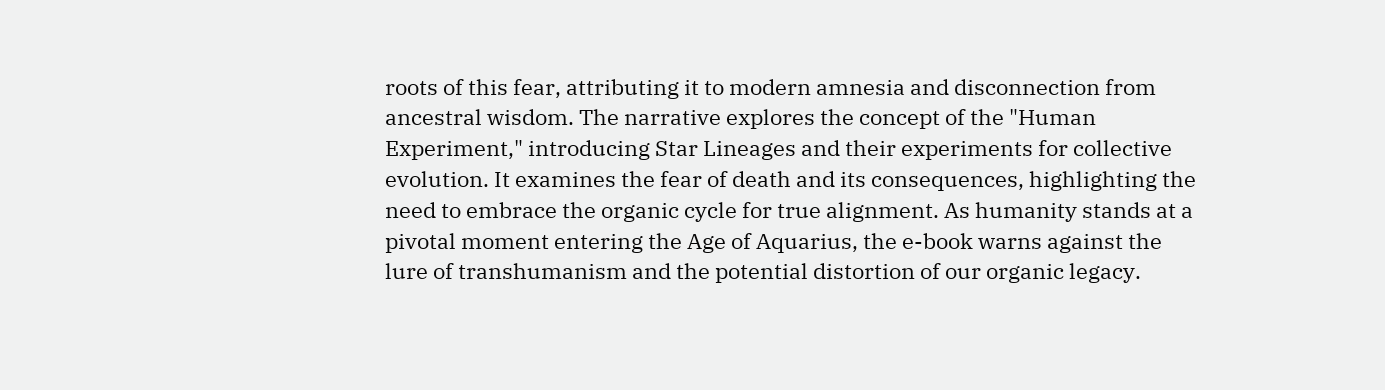roots of this fear, attributing it to modern amnesia and disconnection from ancestral wisdom. The narrative explores the concept of the "Human Experiment," introducing Star Lineages and their experiments for collective evolution. It examines the fear of death and its consequences, highlighting the need to embrace the organic cycle for true alignment. As humanity stands at a pivotal moment entering the Age of Aquarius, the e-book warns against the lure of transhumanism and the potential distortion of our organic legacy.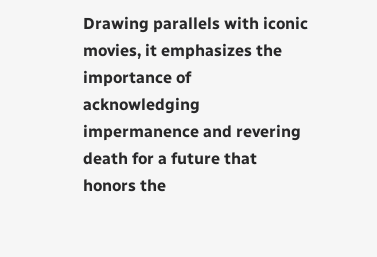Drawing parallels with iconic movies, it emphasizes the importance of acknowledging impermanence and revering death for a future that honors the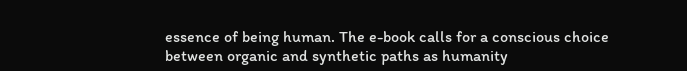essence of being human. The e-book calls for a conscious choice between organic and synthetic paths as humanity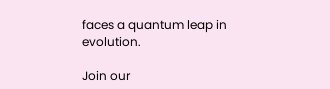faces a quantum leap in evolution.

Join our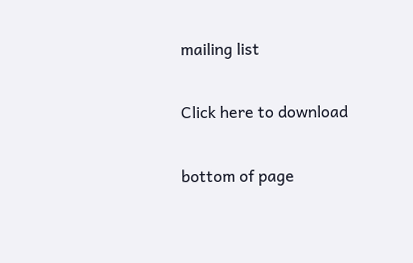mailing list

Click here to download

bottom of page